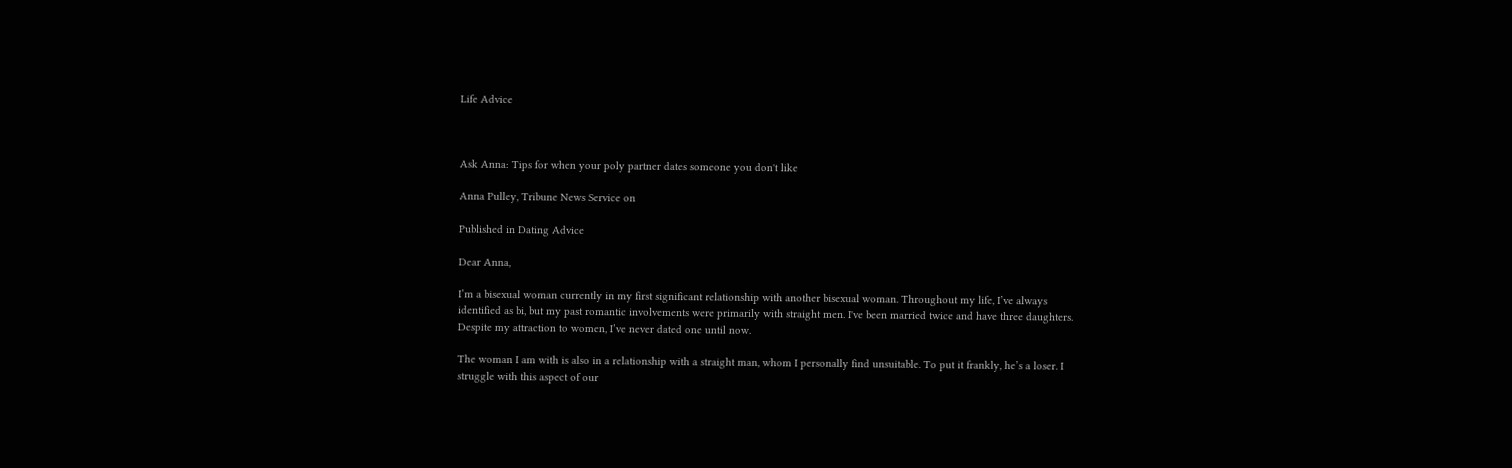Life Advice



Ask Anna: Tips for when your poly partner dates someone you don't like

Anna Pulley, Tribune News Service on

Published in Dating Advice

Dear Anna,

I’m a bisexual woman currently in my first significant relationship with another bisexual woman. Throughout my life, I’ve always identified as bi, but my past romantic involvements were primarily with straight men. I've been married twice and have three daughters. Despite my attraction to women, I’ve never dated one until now.

The woman I am with is also in a relationship with a straight man, whom I personally find unsuitable. To put it frankly, he’s a loser. I struggle with this aspect of our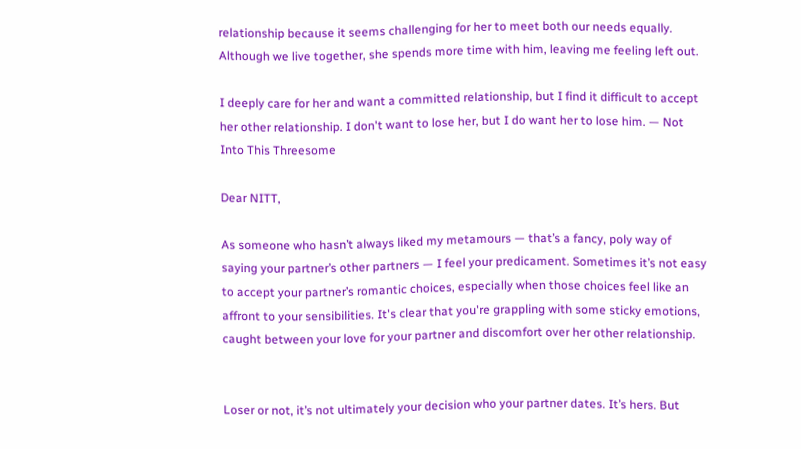relationship because it seems challenging for her to meet both our needs equally. Although we live together, she spends more time with him, leaving me feeling left out.

I deeply care for her and want a committed relationship, but I find it difficult to accept her other relationship. I don't want to lose her, but I do want her to lose him. — Not Into This Threesome

Dear NITT,

As someone who hasn’t always liked my metamours — that’s a fancy, poly way of saying your partner’s other partners — I feel your predicament. Sometimes it’s not easy to accept your partner’s romantic choices, especially when those choices feel like an affront to your sensibilities. It's clear that you're grappling with some sticky emotions, caught between your love for your partner and discomfort over her other relationship.


Loser or not, it’s not ultimately your decision who your partner dates. It’s hers. But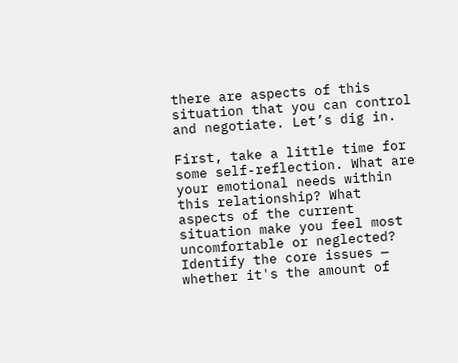there are aspects of this situation that you can control and negotiate. Let’s dig in.

First, take a little time for some self-reflection. What are your emotional needs within this relationship? What aspects of the current situation make you feel most uncomfortable or neglected? Identify the core issues — whether it's the amount of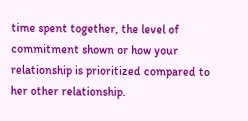time spent together, the level of commitment shown or how your relationship is prioritized compared to her other relationship.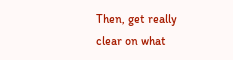Then, get really clear on what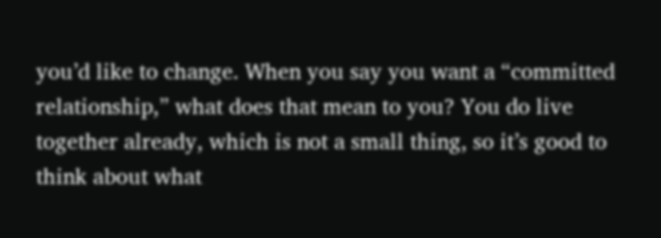you’d like to change. When you say you want a “committed relationship,” what does that mean to you? You do live together already, which is not a small thing, so it’s good to think about what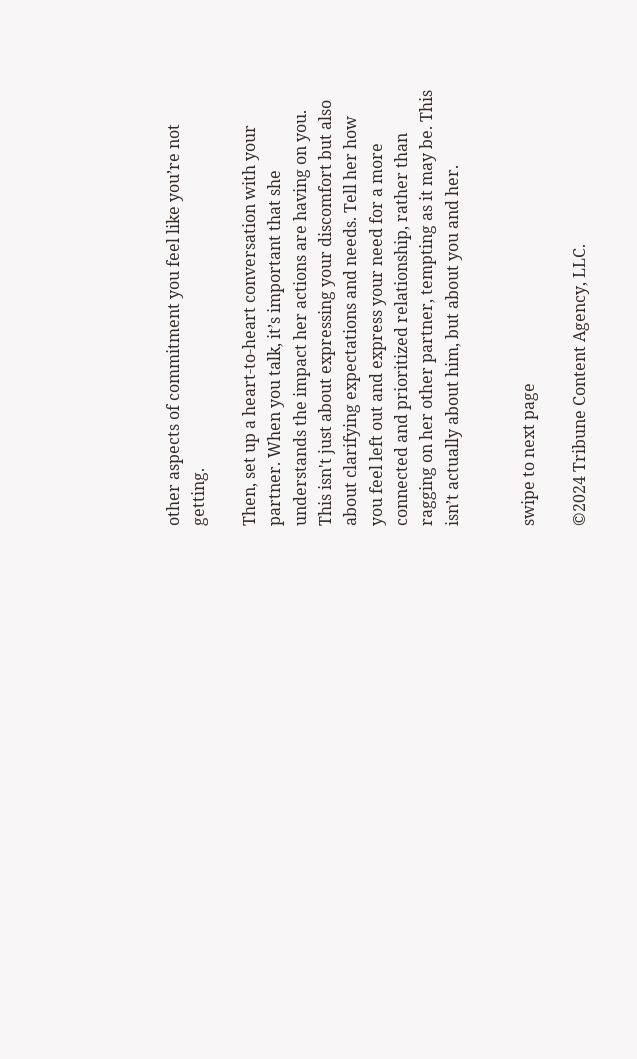other aspects of commitment you feel like you’re not getting.

Then, set up a heart-to-heart conversation with your partner. When you talk, it’s important that she understands the impact her actions are having on you. This isn't just about expressing your discomfort but also about clarifying expectations and needs. Tell her how you feel left out and express your need for a more connected and prioritized relationship, rather than ragging on her other partner, tempting as it may be. This isn’t actually about him, but about you and her.


swipe to next page

©2024 Tribune Content Agency, LLC.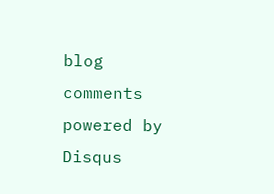blog comments powered by Disqus